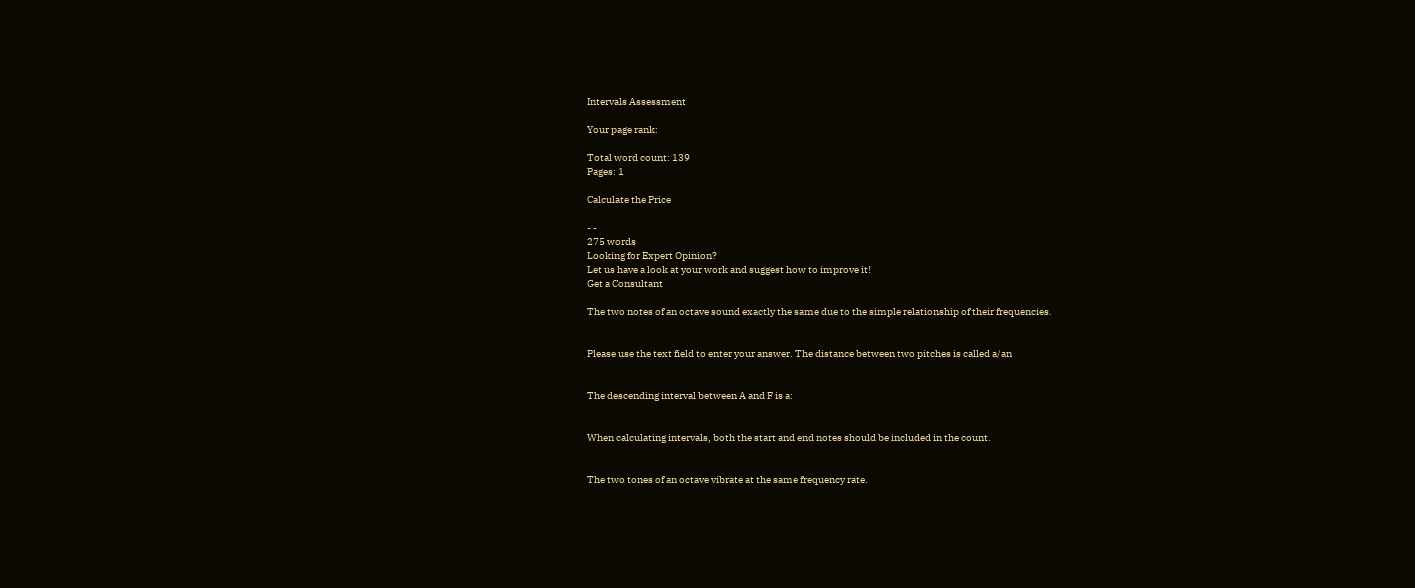Intervals Assessment

Your page rank:

Total word count: 139
Pages: 1

Calculate the Price

- -
275 words
Looking for Expert Opinion?
Let us have a look at your work and suggest how to improve it!
Get a Consultant

The two notes of an octave sound exactly the same due to the simple relationship of their frequencies.


Please use the text field to enter your answer. The distance between two pitches is called a/an


The descending interval between A and F is a:


When calculating intervals, both the start and end notes should be included in the count.


The two tones of an octave vibrate at the same frequency rate.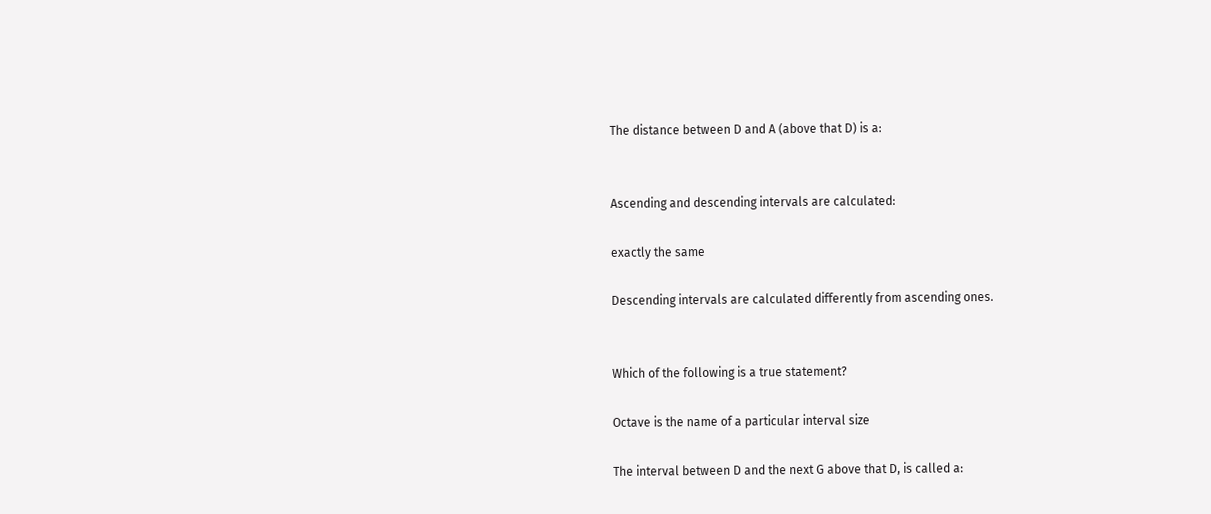The distance between D and A (above that D) is a:


Ascending and descending intervals are calculated:

exactly the same

Descending intervals are calculated differently from ascending ones.


Which of the following is a true statement?

Octave is the name of a particular interval size

The interval between D and the next G above that D, is called a: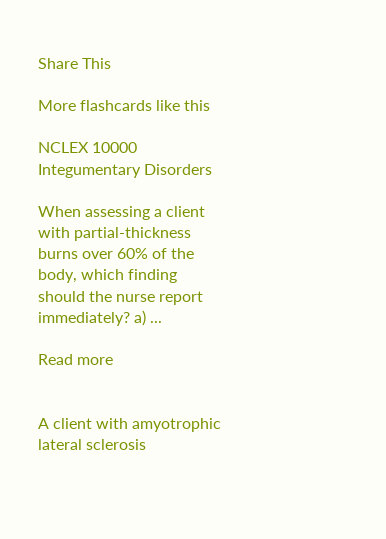Share This

More flashcards like this

NCLEX 10000 Integumentary Disorders

When assessing a client with partial-thickness burns over 60% of the body, which finding should the nurse report immediately? a) ...

Read more


A client with amyotrophic lateral sclerosis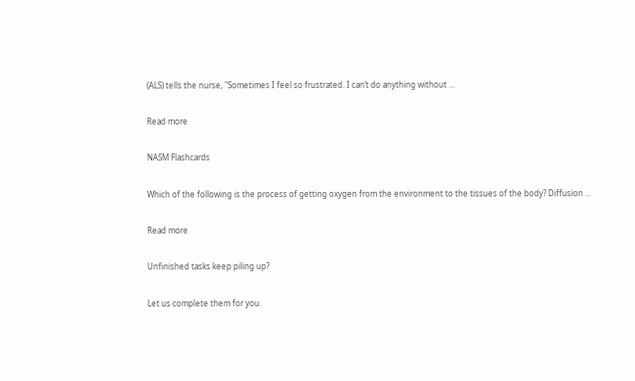(ALS) tells the nurse, "Sometimes I feel so frustrated. I can’t do anything without ...

Read more

NASM Flashcards

Which of the following is the process of getting oxygen from the environment to the tissues of the body? Diffusion ...

Read more

Unfinished tasks keep piling up?

Let us complete them for you.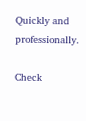Quickly and professionally.

Check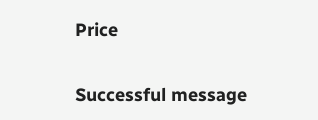Price

Successful message